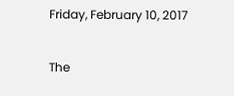Friday, February 10, 2017

The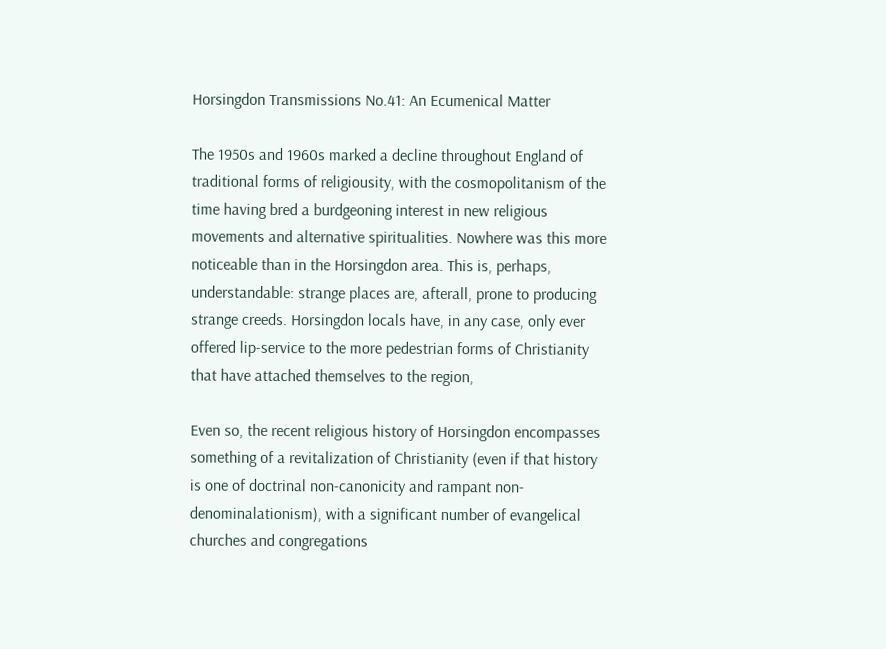Horsingdon Transmissions No.41: An Ecumenical Matter

The 1950s and 1960s marked a decline throughout England of traditional forms of religiousity, with the cosmopolitanism of the time having bred a burdgeoning interest in new religious movements and alternative spiritualities. Nowhere was this more noticeable than in the Horsingdon area. This is, perhaps, understandable: strange places are, afterall, prone to producing strange creeds. Horsingdon locals have, in any case, only ever offered lip-service to the more pedestrian forms of Christianity that have attached themselves to the region,

Even so, the recent religious history of Horsingdon encompasses something of a revitalization of Christianity (even if that history is one of doctrinal non-canonicity and rampant non-denominalationism), with a significant number of evangelical churches and congregations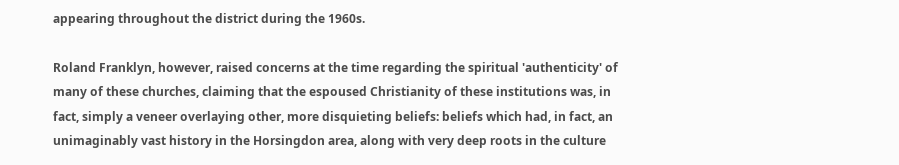appearing throughout the district during the 1960s.

Roland Franklyn, however, raised concerns at the time regarding the spiritual 'authenticity' of many of these churches, claiming that the espoused Christianity of these institutions was, in fact, simply a veneer overlaying other, more disquieting beliefs: beliefs which had, in fact, an unimaginably vast history in the Horsingdon area, along with very deep roots in the culture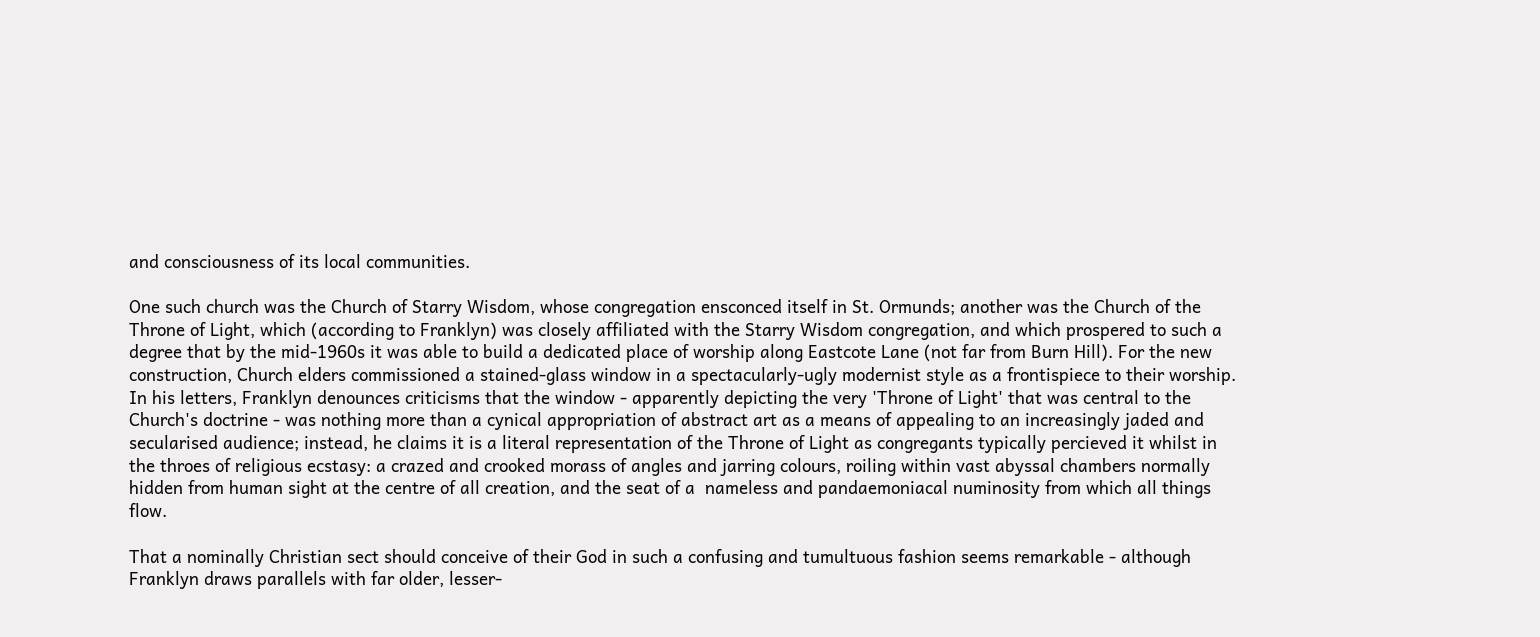and consciousness of its local communities.

One such church was the Church of Starry Wisdom, whose congregation ensconced itself in St. Ormunds; another was the Church of the Throne of Light, which (according to Franklyn) was closely affiliated with the Starry Wisdom congregation, and which prospered to such a degree that by the mid-1960s it was able to build a dedicated place of worship along Eastcote Lane (not far from Burn Hill). For the new construction, Church elders commissioned a stained-glass window in a spectacularly-ugly modernist style as a frontispiece to their worship. In his letters, Franklyn denounces criticisms that the window - apparently depicting the very 'Throne of Light' that was central to the Church's doctrine - was nothing more than a cynical appropriation of abstract art as a means of appealing to an increasingly jaded and secularised audience; instead, he claims it is a literal representation of the Throne of Light as congregants typically percieved it whilst in the throes of religious ecstasy: a crazed and crooked morass of angles and jarring colours, roiling within vast abyssal chambers normally hidden from human sight at the centre of all creation, and the seat of a  nameless and pandaemoniacal numinosity from which all things flow.

That a nominally Christian sect should conceive of their God in such a confusing and tumultuous fashion seems remarkable - although Franklyn draws parallels with far older, lesser-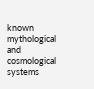known mythological and cosmological systems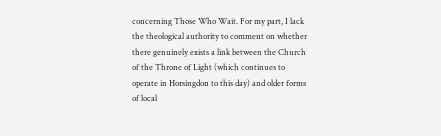concerning Those Who Wait. For my part, I lack the theological authority to comment on whether there genuinely exists a link between the Church of the Throne of Light (which continues to operate in Horsingdon to this day) and older forms of local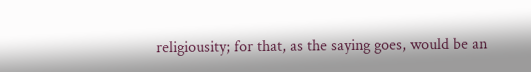religiousity; for that, as the saying goes, would be an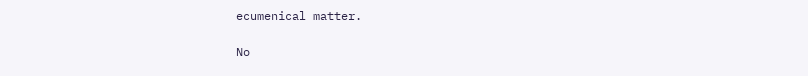ecumenical matter.

No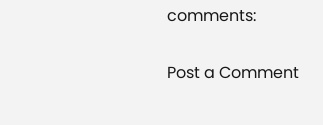comments:

Post a Comment